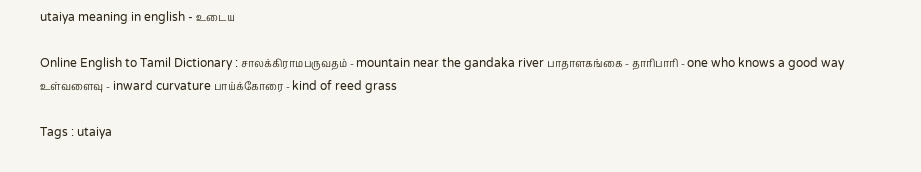utaiya meaning in english - உடைய

Online English to Tamil Dictionary : சாலக்கிராமபருவதம் - mountain near the gandaka river பாதாளகங்கை - தாரிபாரி - one who knows a good way உள்வளைவு - inward curvature பாய்க்கோரை - kind of reed grass

Tags : utaiya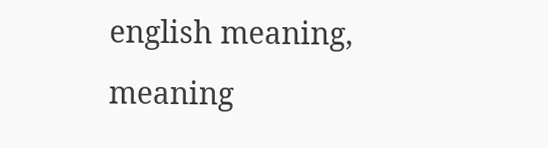english meaning, meaning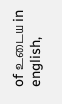of உடைய in english,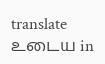translate உடைய in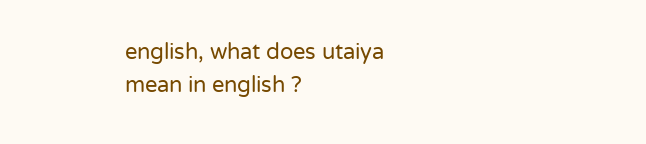english, what does utaiya mean in english ?